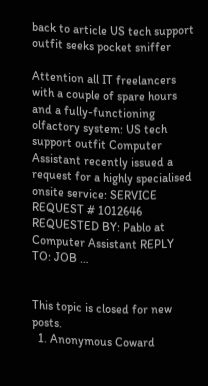back to article US tech support outfit seeks pocket sniffer

Attention all IT freelancers with a couple of spare hours and a fully-functioning olfactory system: US tech support outfit Computer Assistant recently issued a request for a highly specialised onsite service: SERVICE REQUEST # 1012646 REQUESTED BY: Pablo at Computer Assistant REPLY TO: JOB …


This topic is closed for new posts.
  1. Anonymous Coward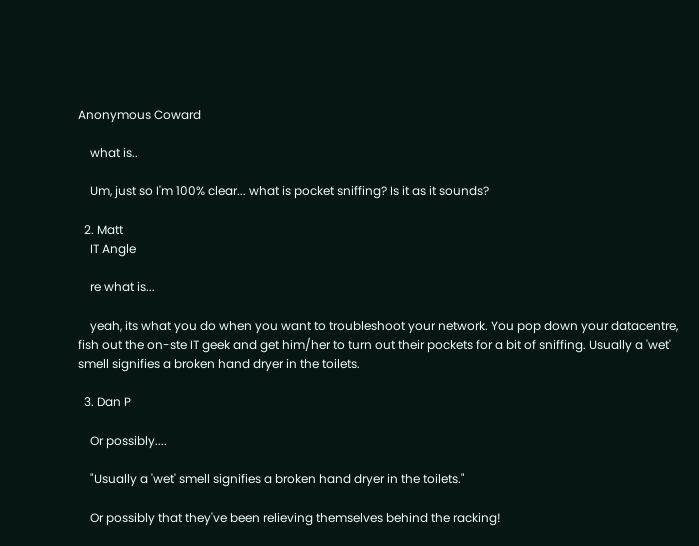Anonymous Coward

    what is..

    Um, just so I'm 100% clear... what is pocket sniffing? Is it as it sounds?

  2. Matt
    IT Angle

    re what is...

    yeah, its what you do when you want to troubleshoot your network. You pop down your datacentre, fish out the on-ste IT geek and get him/her to turn out their pockets for a bit of sniffing. Usually a 'wet' smell signifies a broken hand dryer in the toilets.

  3. Dan P

    Or possibly....

    "Usually a 'wet' smell signifies a broken hand dryer in the toilets."

    Or possibly that they've been relieving themselves behind the racking!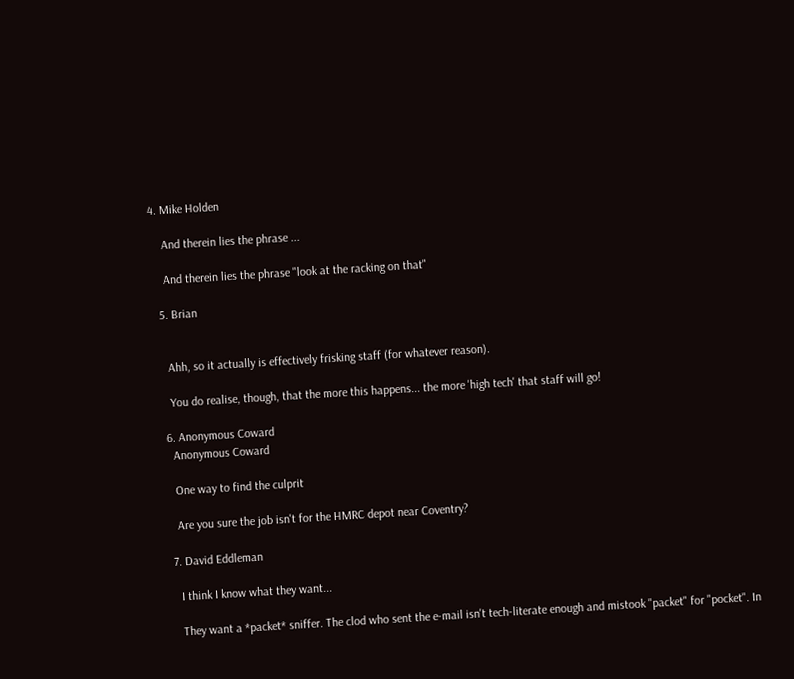4. Mike Holden

    And therein lies the phrase ...

    And therein lies the phrase "look at the racking on that"

  5. Brian


    Ahh, so it actually is effectively frisking staff (for whatever reason).

    You do realise, though, that the more this happens... the more 'high tech' that staff will go!

  6. Anonymous Coward
    Anonymous Coward

    One way to find the culprit

    Are you sure the job isn't for the HMRC depot near Coventry?

  7. David Eddleman

    I think I know what they want...

    They want a *packet* sniffer. The clod who sent the e-mail isn't tech-literate enough and mistook "packet" for "pocket". In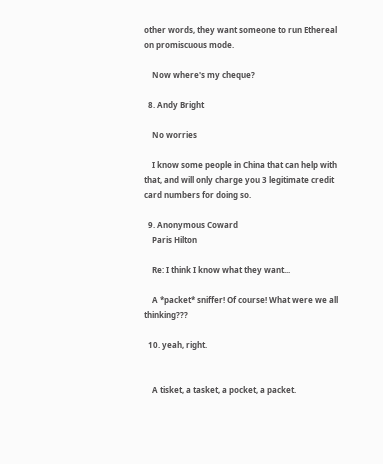other words, they want someone to run Ethereal on promiscuous mode.

    Now where's my cheque?

  8. Andy Bright

    No worries

    I know some people in China that can help with that, and will only charge you 3 legitimate credit card numbers for doing so.

  9. Anonymous Coward
    Paris Hilton

    Re: I think I know what they want...

    A *packet* sniffer! Of course! What were we all thinking???

  10. yeah, right.


    A tisket, a tasket, a pocket, a packet.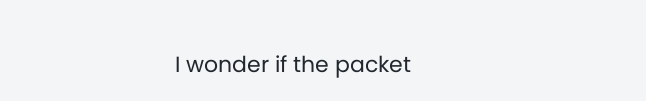I wonder if the packet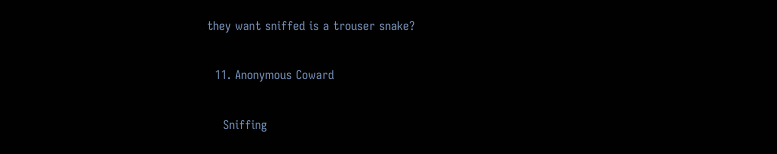they want sniffed is a trouser snake?

  11. Anonymous Coward

    Sniffing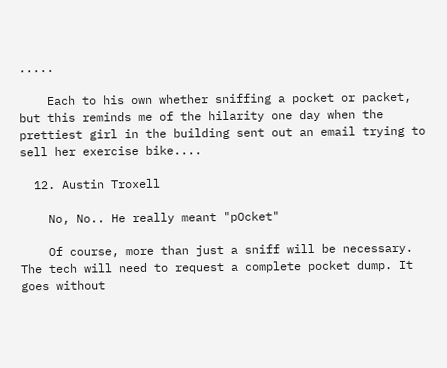.....

    Each to his own whether sniffing a pocket or packet, but this reminds me of the hilarity one day when the prettiest girl in the building sent out an email trying to sell her exercise bike....

  12. Austin Troxell

    No, No.. He really meant "pOcket"

    Of course, more than just a sniff will be necessary. The tech will need to request a complete pocket dump. It goes without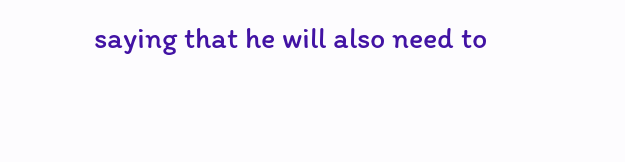saying that he will also need to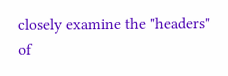closely examine the "headers" of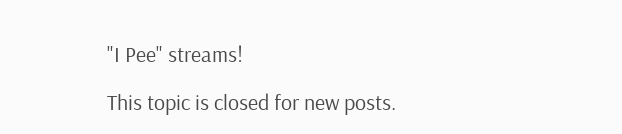"I Pee" streams!

This topic is closed for new posts.